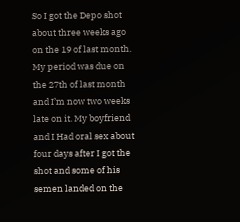So I got the Depo shot about three weeks ago on the 19 of last month. My period was due on the 27th of last month and I’m now two weeks late on it. My boyfriend and I Had oral sex about four days after I got the shot and some of his semen landed on the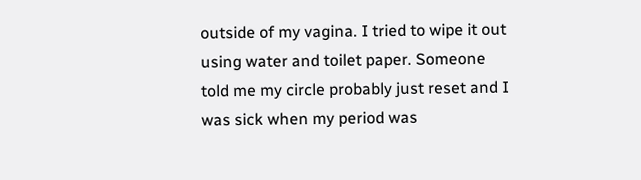outside of my vagina. I tried to wipe it out using water and toilet paper. Someone told me my circle probably just reset and I was sick when my period was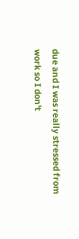due and I was really stressed from work so I don't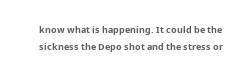know what is happening. It could be the sickness the Depo shot and the stress or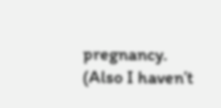pregnancy. (Also I haven’t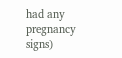had any pregnancy signs)